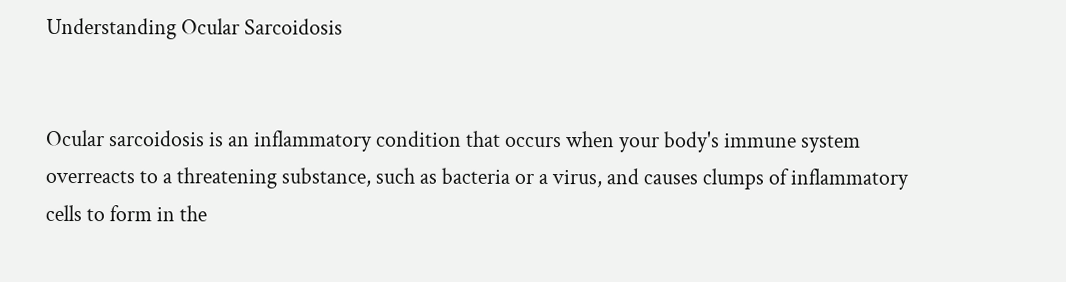Understanding Ocular Sarcoidosis


Ocular sarcoidosis is an inflammatory condition that occurs when your body's immune system overreacts to a threatening substance, such as bacteria or a virus, and causes clumps of inflammatory cells to form in the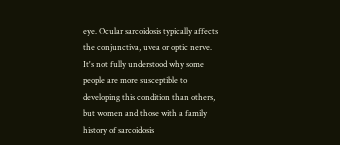eye. Ocular sarcoidosis typically affects the conjunctiva, uvea or optic nerve. It's not fully understood why some people are more susceptible to developing this condition than others, but women and those with a family history of sarcoidosis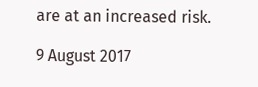are at an increased risk.

9 August 2017